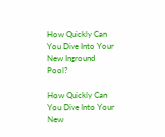How Quickly Can You Dive Into Your New Inground Pool?

How Quickly Can You Dive Into Your New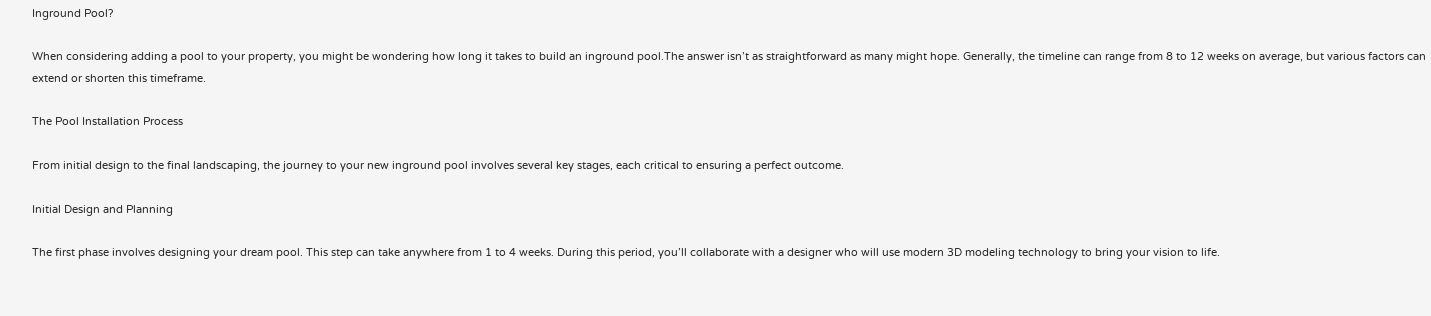Inground Pool?

When considering adding a pool to your property, you might be wondering how long it takes to build an inground pool.The answer isn’t as straightforward as many might hope. Generally, the timeline can range from 8 to 12 weeks on average, but various factors can extend or shorten this timeframe.

The Pool Installation Process

From initial design to the final landscaping, the journey to your new inground pool involves several key stages, each critical to ensuring a perfect outcome.

Initial Design and Planning

The first phase involves designing your dream pool. This step can take anywhere from 1 to 4 weeks. During this period, you’ll collaborate with a designer who will use modern 3D modeling technology to bring your vision to life.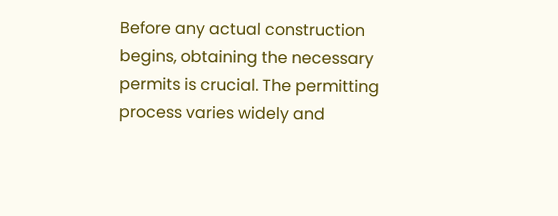Before any actual construction begins, obtaining the necessary permits is crucial. The permitting process varies widely and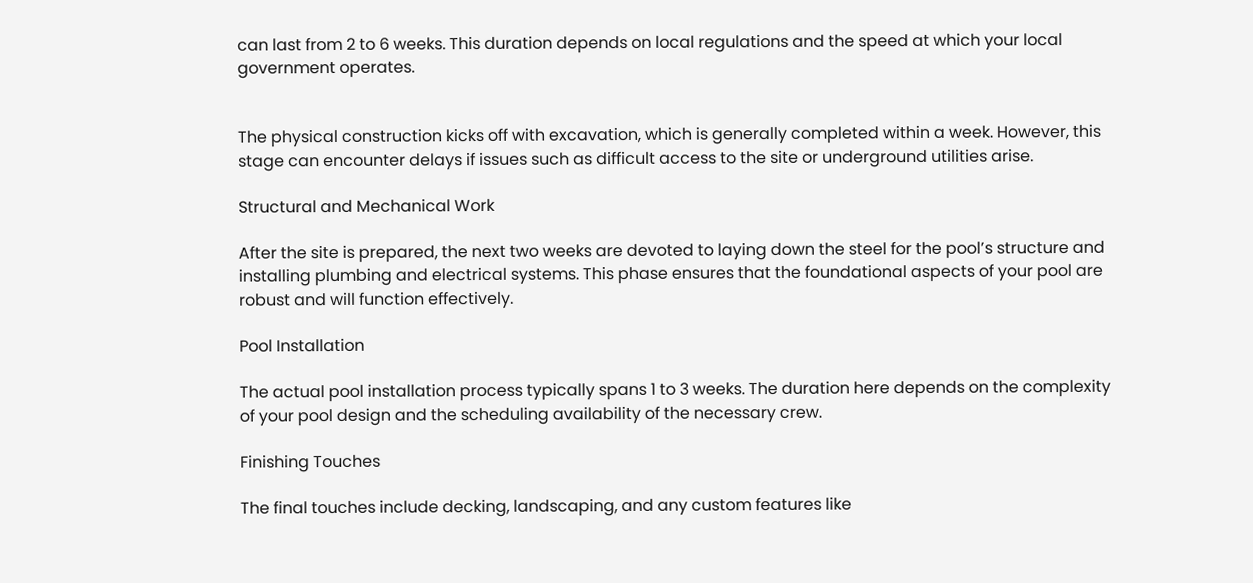can last from 2 to 6 weeks. This duration depends on local regulations and the speed at which your local government operates.


The physical construction kicks off with excavation, which is generally completed within a week. However, this stage can encounter delays if issues such as difficult access to the site or underground utilities arise.

Structural and Mechanical Work

After the site is prepared, the next two weeks are devoted to laying down the steel for the pool’s structure and installing plumbing and electrical systems. This phase ensures that the foundational aspects of your pool are robust and will function effectively.

Pool Installation

The actual pool installation process typically spans 1 to 3 weeks. The duration here depends on the complexity of your pool design and the scheduling availability of the necessary crew.

Finishing Touches

The final touches include decking, landscaping, and any custom features like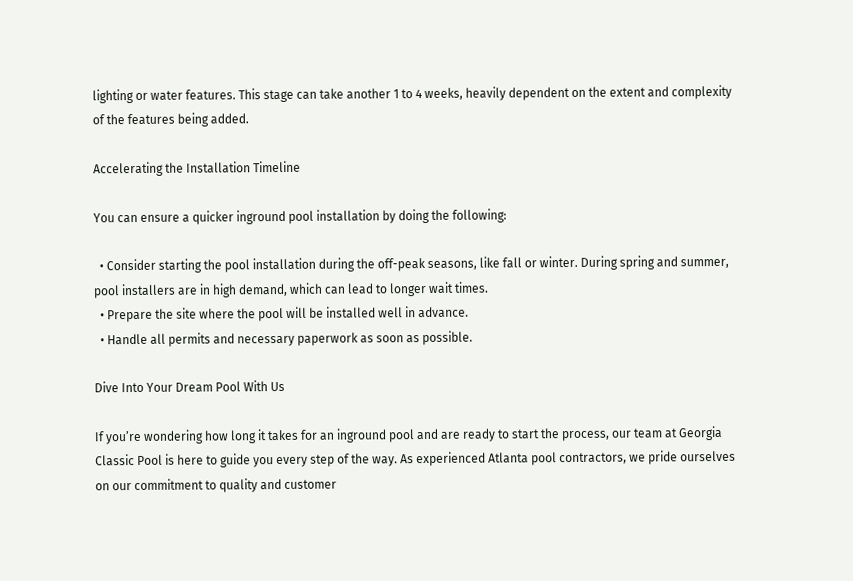lighting or water features. This stage can take another 1 to 4 weeks, heavily dependent on the extent and complexity of the features being added.

Accelerating the Installation Timeline

You can ensure a quicker inground pool installation by doing the following:

  • Consider starting the pool installation during the off-peak seasons, like fall or winter. During spring and summer, pool installers are in high demand, which can lead to longer wait times.
  • Prepare the site where the pool will be installed well in advance.
  • Handle all permits and necessary paperwork as soon as possible.

Dive Into Your Dream Pool With Us

If you’re wondering how long it takes for an inground pool and are ready to start the process, our team at Georgia Classic Pool is here to guide you every step of the way. As experienced Atlanta pool contractors, we pride ourselves on our commitment to quality and customer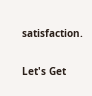satisfaction.

Let's Get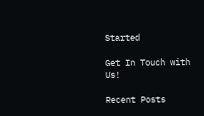Started

Get In Touch with Us!

Recent Posts